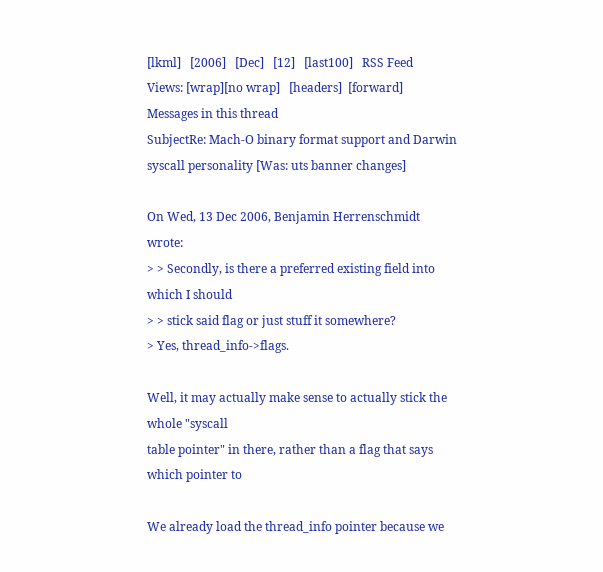[lkml]   [2006]   [Dec]   [12]   [last100]   RSS Feed
Views: [wrap][no wrap]   [headers]  [forward]
Messages in this thread
SubjectRe: Mach-O binary format support and Darwin syscall personality [Was: uts banner changes]

On Wed, 13 Dec 2006, Benjamin Herrenschmidt wrote:
> > Secondly, is there a preferred existing field into which I should
> > stick said flag or just stuff it somewhere?
> Yes, thread_info->flags.

Well, it may actually make sense to actually stick the whole "syscall
table pointer" in there, rather than a flag that says which pointer to

We already load the thread_info pointer because we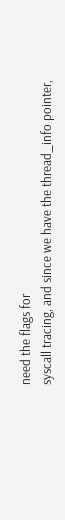need the flags for
syscall tracing, and since we have the thread_info pointer,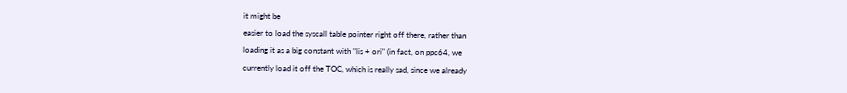it might be
easier to load the syscall table pointer right off there, rather than
loading it as a big constant with "lis + ori" (in fact, on ppc64, we
currently load it off the TOC, which is really sad, since we already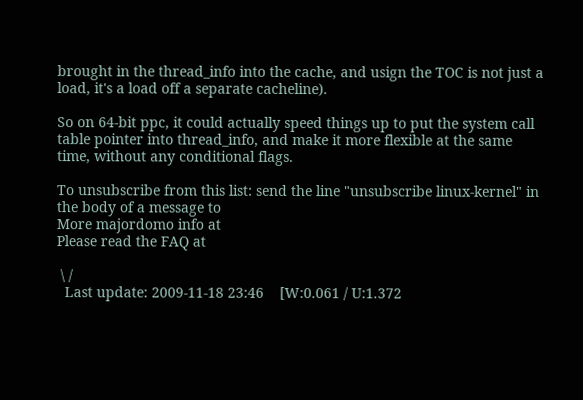brought in the thread_info into the cache, and usign the TOC is not just a
load, it's a load off a separate cacheline).

So on 64-bit ppc, it could actually speed things up to put the system call
table pointer into thread_info, and make it more flexible at the same
time, without any conditional flags.

To unsubscribe from this list: send the line "unsubscribe linux-kernel" in
the body of a message to
More majordomo info at
Please read the FAQ at

 \ /
  Last update: 2009-11-18 23:46    [W:0.061 / U:1.372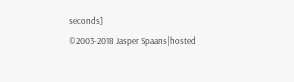seconds]
©2003-2018 Jasper Spaans|hosted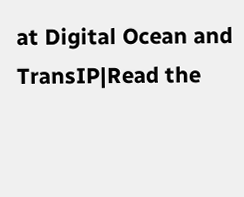at Digital Ocean and TransIP|Read the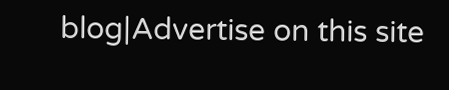blog|Advertise on this site